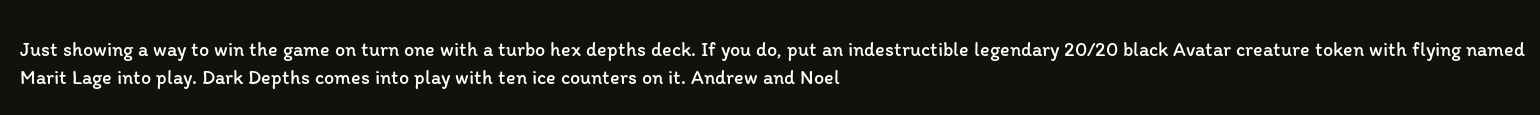Just showing a way to win the game on turn one with a turbo hex depths deck. If you do, put an indestructible legendary 20/20 black Avatar creature token with flying named Marit Lage into play. Dark Depths comes into play with ten ice counters on it. Andrew and Noel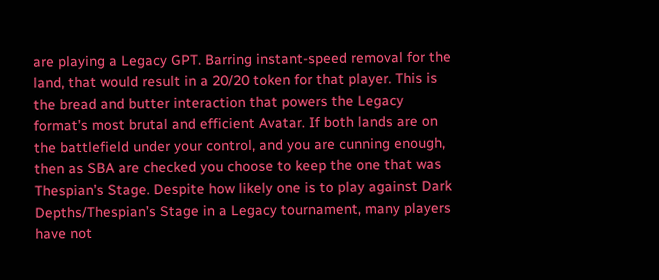are playing a Legacy GPT. Barring instant-speed removal for the land, that would result in a 20/20 token for that player. This is the bread and butter interaction that powers the Legacy format’s most brutal and efficient Avatar. If both lands are on the battlefield under your control, and you are cunning enough, then as SBA are checked you choose to keep the one that was Thespian’s Stage. Despite how likely one is to play against Dark Depths/Thespian’s Stage in a Legacy tournament, many players have not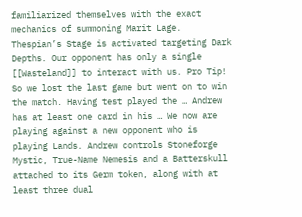familiarized themselves with the exact mechanics of summoning Marit Lage. Thespian’s Stage is activated targeting Dark Depths. Our opponent has only a single [[Wasteland]] to interact with us. Pro Tip! So we lost the last game but went on to win the match. Having test played the … Andrew has at least one card in his … We now are playing against a new opponent who is playing Lands. Andrew controls Stoneforge Mystic, True-Name Nemesis and a Batterskull attached to its Germ token, along with at least three dual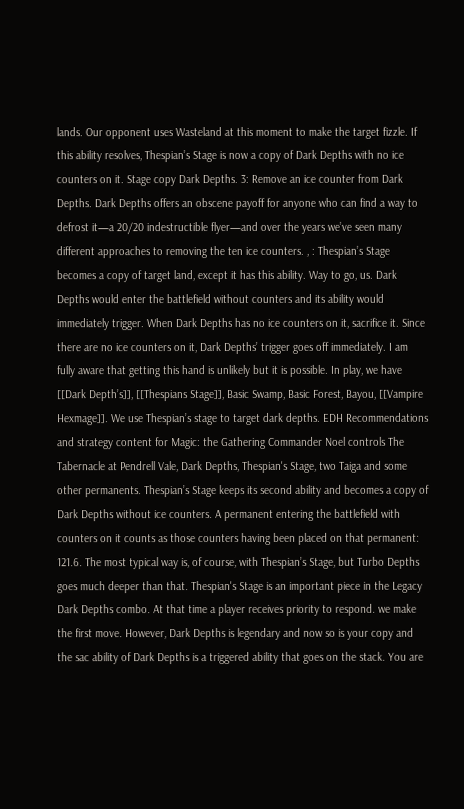lands. Our opponent uses Wasteland at this moment to make the target fizzle. If this ability resolves, Thespian’s Stage is now a copy of Dark Depths with no ice counters on it. Stage copy Dark Depths. 3: Remove an ice counter from Dark Depths. Dark Depths offers an obscene payoff for anyone who can find a way to defrost it—a 20/20 indestructible flyer—and over the years we’ve seen many different approaches to removing the ten ice counters. , : Thespian’s Stage becomes a copy of target land, except it has this ability. Way to go, us. Dark Depths would enter the battlefield without counters and its ability would immediately trigger. When Dark Depths has no ice counters on it, sacrifice it. Since there are no ice counters on it, Dark Depths’ trigger goes off immediately. I am fully aware that getting this hand is unlikely but it is possible. In play, we have [[Dark Depth’s]], [[Thespians Stage]], Basic Swamp, Basic Forest, Bayou, [[Vampire Hexmage]]. We use Thespian’s stage to target dark depths. EDH Recommendations and strategy content for Magic: the Gathering Commander Noel controls The Tabernacle at Pendrell Vale, Dark Depths, Thespian's Stage, two Taiga and some other permanents. Thespian’s Stage keeps its second ability and becomes a copy of Dark Depths without ice counters. A permanent entering the battlefield with counters on it counts as those counters having been placed on that permanent: 121.6. The most typical way is, of course, with Thespian’s Stage, but Turbo Depths goes much deeper than that. Thespian's Stage is an important piece in the Legacy Dark Depths combo. At that time a player receives priority to respond. we make the first move. However, Dark Depths is legendary and now so is your copy and the sac ability of Dark Depths is a triggered ability that goes on the stack. You are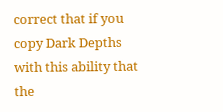correct that if you copy Dark Depths with this ability that the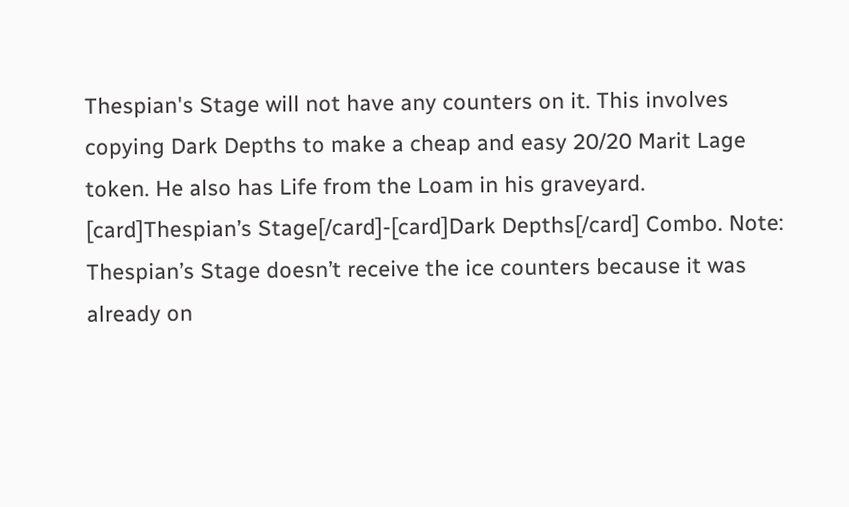Thespian's Stage will not have any counters on it. This involves copying Dark Depths to make a cheap and easy 20/20 Marit Lage token. He also has Life from the Loam in his graveyard. [card]Thespian’s Stage[/card]-[card]Dark Depths[/card] Combo. Note: Thespian’s Stage doesn’t receive the ice counters because it was already on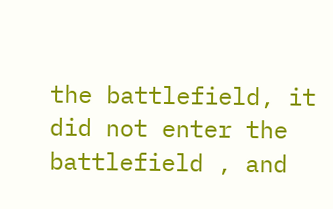the battlefield, it did not enter the battlefield , and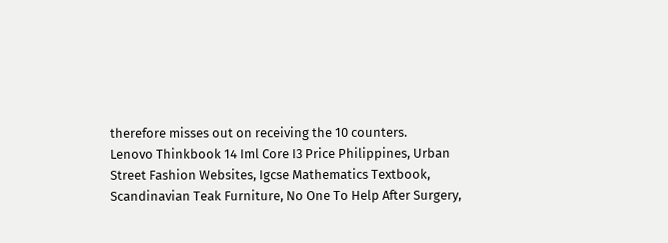therefore misses out on receiving the 10 counters.
Lenovo Thinkbook 14 Iml Core I3 Price Philippines, Urban Street Fashion Websites, Igcse Mathematics Textbook, Scandinavian Teak Furniture, No One To Help After Surgery,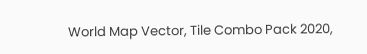World Map Vector, Tile Combo Pack 2020,